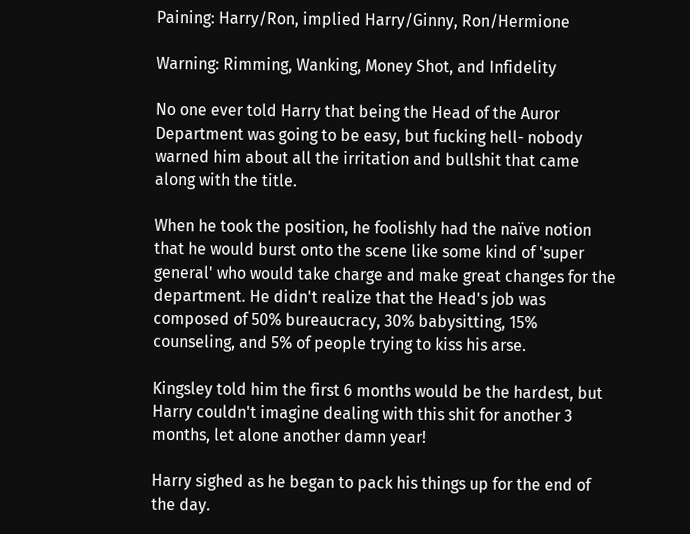Paining: Harry/Ron, implied Harry/Ginny, Ron/Hermione

Warning: Rimming, Wanking, Money Shot, and Infidelity

No one ever told Harry that being the Head of the Auror Department was going to be easy, but fucking hell- nobody warned him about all the irritation and bullshit that came along with the title.

When he took the position, he foolishly had the naïve notion that he would burst onto the scene like some kind of 'super general' who would take charge and make great changes for the department. He didn't realize that the Head's job was composed of 50% bureaucracy, 30% babysitting, 15% counseling, and 5% of people trying to kiss his arse.

Kingsley told him the first 6 months would be the hardest, but Harry couldn't imagine dealing with this shit for another 3 months, let alone another damn year!

Harry sighed as he began to pack his things up for the end of the day.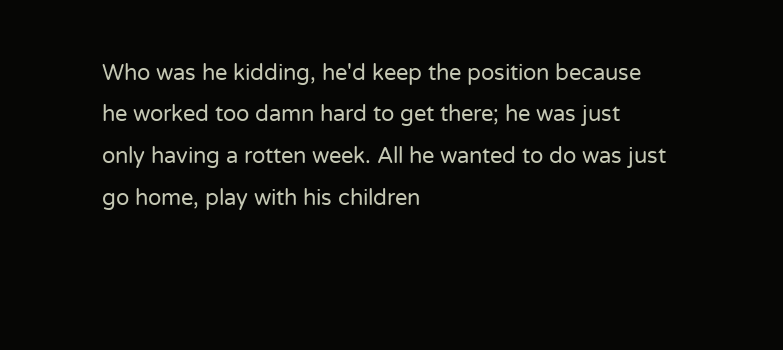Who was he kidding, he'd keep the position because he worked too damn hard to get there; he was just only having a rotten week. All he wanted to do was just go home, play with his children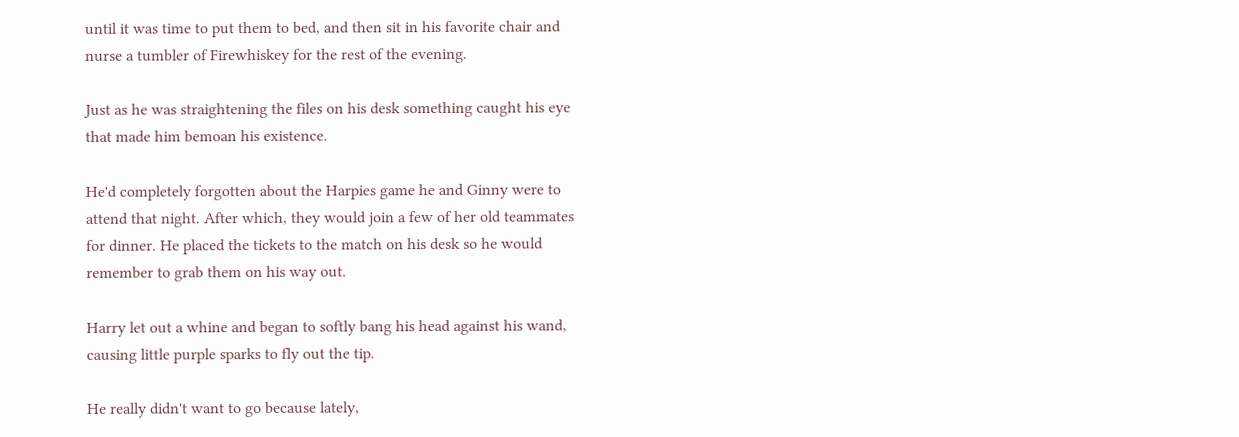until it was time to put them to bed, and then sit in his favorite chair and nurse a tumbler of Firewhiskey for the rest of the evening.

Just as he was straightening the files on his desk something caught his eye that made him bemoan his existence.

He'd completely forgotten about the Harpies game he and Ginny were to attend that night. After which, they would join a few of her old teammates for dinner. He placed the tickets to the match on his desk so he would remember to grab them on his way out.

Harry let out a whine and began to softly bang his head against his wand, causing little purple sparks to fly out the tip.

He really didn't want to go because lately,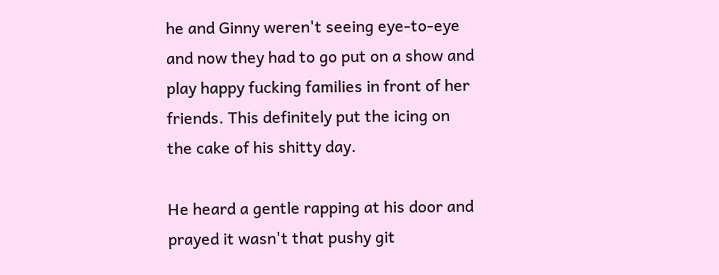he and Ginny weren't seeing eye-to-eye and now they had to go put on a show and play happy fucking families in front of her friends. This definitely put the icing on the cake of his shitty day.

He heard a gentle rapping at his door and prayed it wasn't that pushy git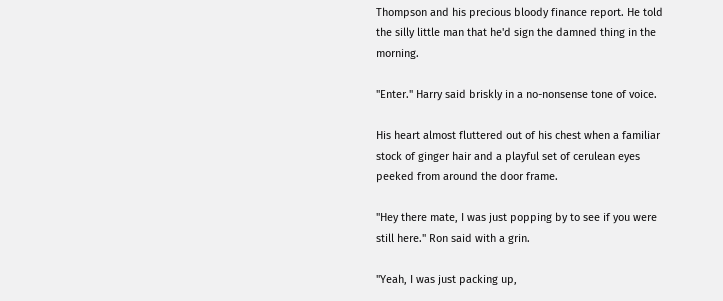Thompson and his precious bloody finance report. He told the silly little man that he'd sign the damned thing in the morning.

"Enter." Harry said briskly in a no-nonsense tone of voice.

His heart almost fluttered out of his chest when a familiar stock of ginger hair and a playful set of cerulean eyes peeked from around the door frame.

"Hey there mate, I was just popping by to see if you were still here." Ron said with a grin.

"Yeah, I was just packing up,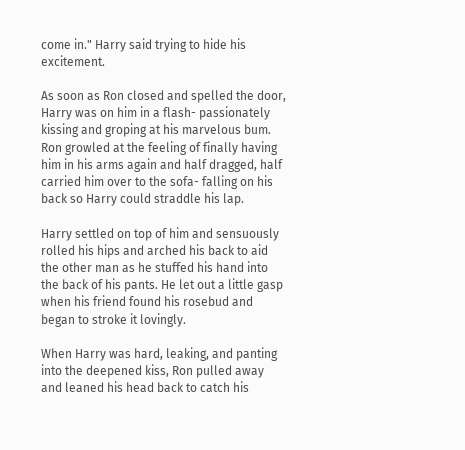come in." Harry said trying to hide his excitement.

As soon as Ron closed and spelled the door, Harry was on him in a flash- passionately kissing and groping at his marvelous bum. Ron growled at the feeling of finally having him in his arms again and half dragged, half carried him over to the sofa- falling on his back so Harry could straddle his lap.

Harry settled on top of him and sensuously rolled his hips and arched his back to aid the other man as he stuffed his hand into the back of his pants. He let out a little gasp when his friend found his rosebud and began to stroke it lovingly.

When Harry was hard, leaking, and panting into the deepened kiss, Ron pulled away and leaned his head back to catch his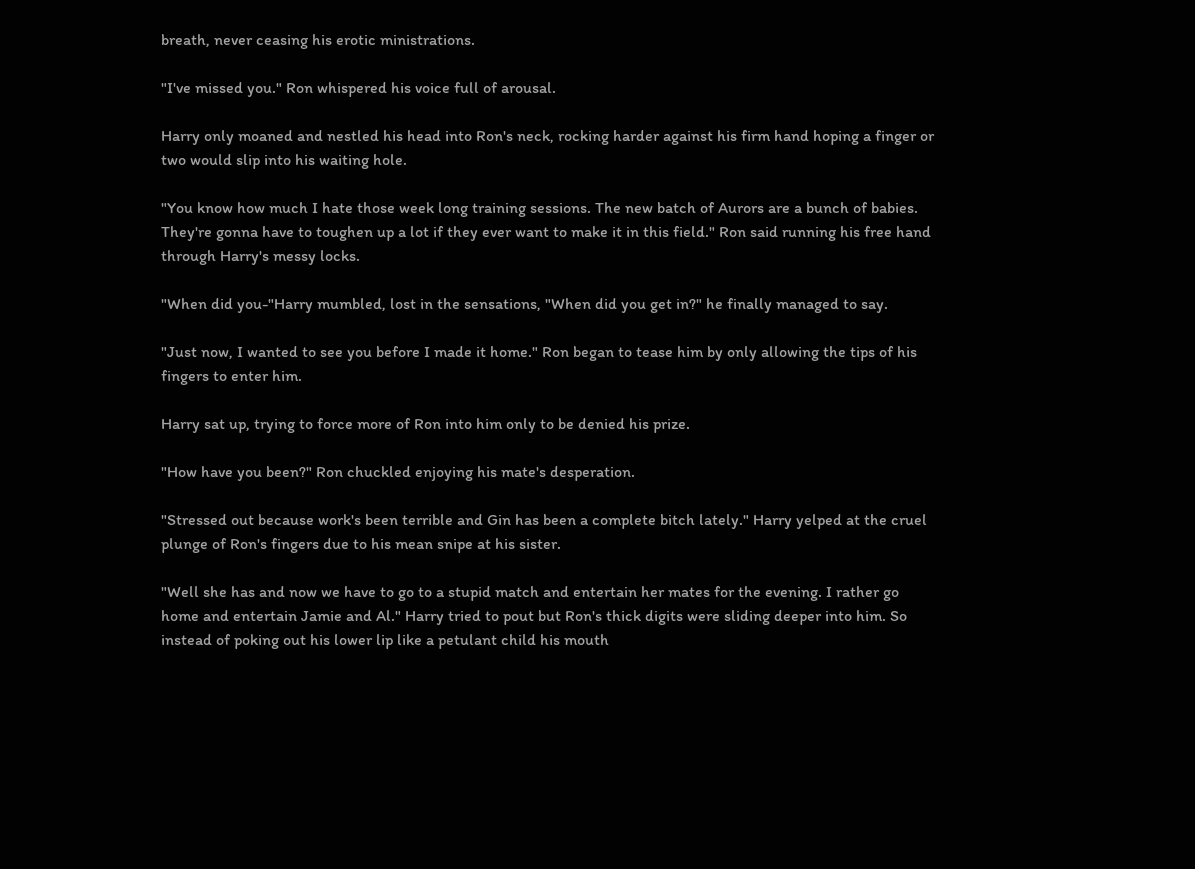breath, never ceasing his erotic ministrations.

"I've missed you." Ron whispered his voice full of arousal.

Harry only moaned and nestled his head into Ron's neck, rocking harder against his firm hand hoping a finger or two would slip into his waiting hole.

"You know how much I hate those week long training sessions. The new batch of Aurors are a bunch of babies. They're gonna have to toughen up a lot if they ever want to make it in this field." Ron said running his free hand through Harry's messy locks.

"When did you-"Harry mumbled, lost in the sensations, "When did you get in?" he finally managed to say.

"Just now, I wanted to see you before I made it home." Ron began to tease him by only allowing the tips of his fingers to enter him.

Harry sat up, trying to force more of Ron into him only to be denied his prize.

"How have you been?" Ron chuckled enjoying his mate's desperation.

"Stressed out because work's been terrible and Gin has been a complete bitch lately." Harry yelped at the cruel plunge of Ron's fingers due to his mean snipe at his sister.

"Well she has and now we have to go to a stupid match and entertain her mates for the evening. I rather go home and entertain Jamie and Al." Harry tried to pout but Ron's thick digits were sliding deeper into him. So instead of poking out his lower lip like a petulant child his mouth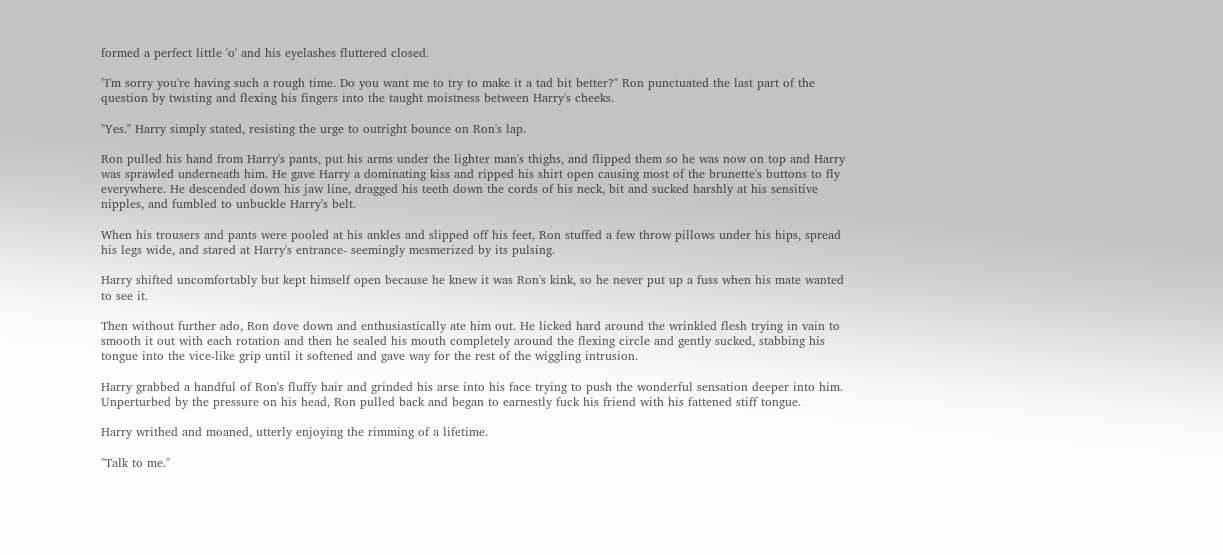formed a perfect little 'o' and his eyelashes fluttered closed.

"I'm sorry you're having such a rough time. Do you want me to try to make it a tad bit better?" Ron punctuated the last part of the question by twisting and flexing his fingers into the taught moistness between Harry's cheeks.

"Yes." Harry simply stated, resisting the urge to outright bounce on Ron's lap.

Ron pulled his hand from Harry's pants, put his arms under the lighter man's thighs, and flipped them so he was now on top and Harry was sprawled underneath him. He gave Harry a dominating kiss and ripped his shirt open causing most of the brunette's buttons to fly everywhere. He descended down his jaw line, dragged his teeth down the cords of his neck, bit and sucked harshly at his sensitive nipples, and fumbled to unbuckle Harry's belt.

When his trousers and pants were pooled at his ankles and slipped off his feet, Ron stuffed a few throw pillows under his hips, spread his legs wide, and stared at Harry's entrance- seemingly mesmerized by its pulsing.

Harry shifted uncomfortably but kept himself open because he knew it was Ron's kink, so he never put up a fuss when his mate wanted to see it.

Then without further ado, Ron dove down and enthusiastically ate him out. He licked hard around the wrinkled flesh trying in vain to smooth it out with each rotation and then he sealed his mouth completely around the flexing circle and gently sucked, stabbing his tongue into the vice-like grip until it softened and gave way for the rest of the wiggling intrusion.

Harry grabbed a handful of Ron's fluffy hair and grinded his arse into his face trying to push the wonderful sensation deeper into him. Unperturbed by the pressure on his head, Ron pulled back and began to earnestly fuck his friend with his fattened stiff tongue.

Harry writhed and moaned, utterly enjoying the rimming of a lifetime.

"Talk to me."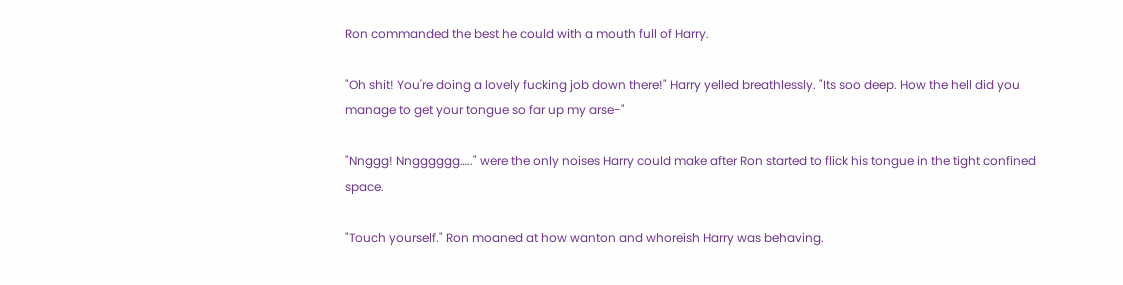Ron commanded the best he could with a mouth full of Harry.

"Oh shit! You're doing a lovely fucking job down there!" Harry yelled breathlessly. "Its soo deep. How the hell did you manage to get your tongue so far up my arse-"

"Nnggg! Nngggggg….." were the only noises Harry could make after Ron started to flick his tongue in the tight confined space.

"Touch yourself." Ron moaned at how wanton and whoreish Harry was behaving.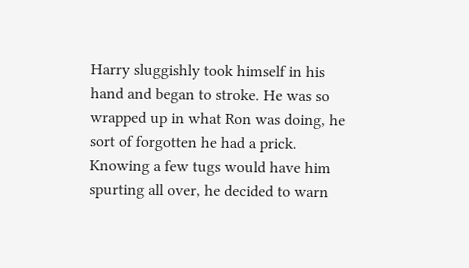Harry sluggishly took himself in his hand and began to stroke. He was so wrapped up in what Ron was doing, he sort of forgotten he had a prick. Knowing a few tugs would have him spurting all over, he decided to warn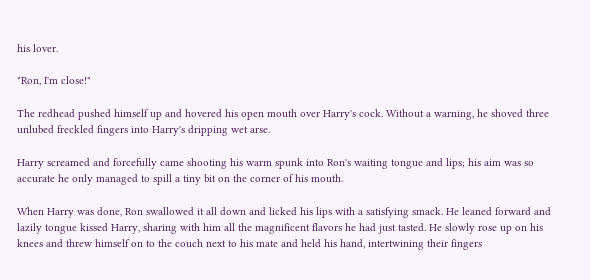his lover.

"Ron, I'm close!"

The redhead pushed himself up and hovered his open mouth over Harry's cock. Without a warning, he shoved three unlubed freckled fingers into Harry's dripping wet arse.

Harry screamed and forcefully came shooting his warm spunk into Ron's waiting tongue and lips; his aim was so accurate he only managed to spill a tiny bit on the corner of his mouth.

When Harry was done, Ron swallowed it all down and licked his lips with a satisfying smack. He leaned forward and lazily tongue kissed Harry, sharing with him all the magnificent flavors he had just tasted. He slowly rose up on his knees and threw himself on to the couch next to his mate and held his hand, intertwining their fingers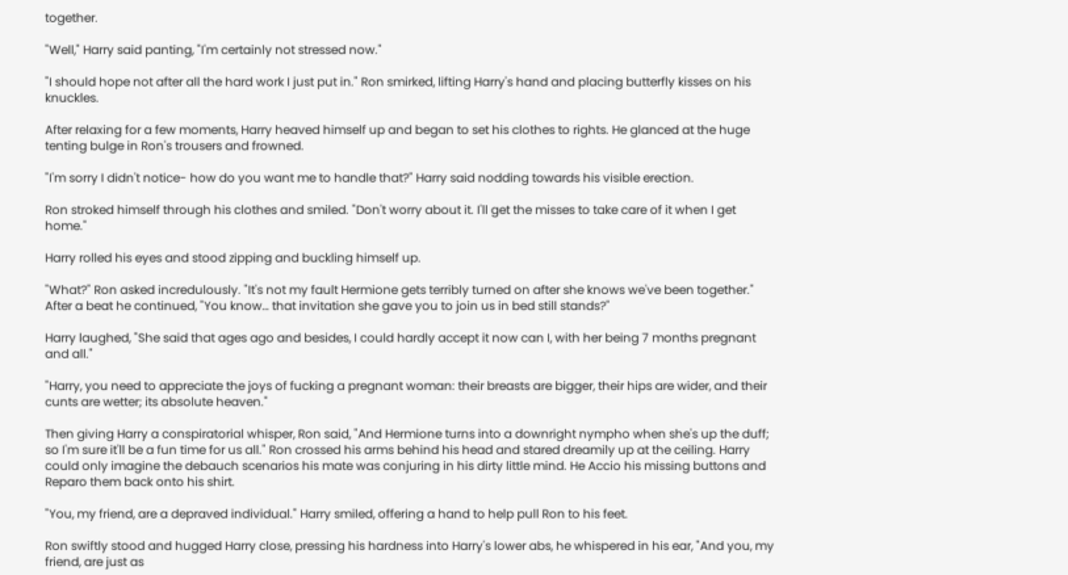together.

"Well," Harry said panting, "I'm certainly not stressed now."

"I should hope not after all the hard work I just put in." Ron smirked, lifting Harry's hand and placing butterfly kisses on his knuckles.

After relaxing for a few moments, Harry heaved himself up and began to set his clothes to rights. He glanced at the huge tenting bulge in Ron's trousers and frowned.

"I'm sorry I didn't notice- how do you want me to handle that?" Harry said nodding towards his visible erection.

Ron stroked himself through his clothes and smiled. "Don't worry about it. I'll get the misses to take care of it when I get home."

Harry rolled his eyes and stood zipping and buckling himself up.

"What?" Ron asked incredulously. "It's not my fault Hermione gets terribly turned on after she knows we've been together." After a beat he continued, "You know… that invitation she gave you to join us in bed still stands?"

Harry laughed, "She said that ages ago and besides, I could hardly accept it now can I, with her being 7 months pregnant and all."

"Harry, you need to appreciate the joys of fucking a pregnant woman: their breasts are bigger, their hips are wider, and their cunts are wetter; its absolute heaven."

Then giving Harry a conspiratorial whisper, Ron said, "And Hermione turns into a downright nympho when she's up the duff; so I'm sure it'll be a fun time for us all." Ron crossed his arms behind his head and stared dreamily up at the ceiling. Harry could only imagine the debauch scenarios his mate was conjuring in his dirty little mind. He Accio his missing buttons and Reparo them back onto his shirt.

"You, my friend, are a depraved individual." Harry smiled, offering a hand to help pull Ron to his feet.

Ron swiftly stood and hugged Harry close, pressing his hardness into Harry's lower abs, he whispered in his ear, "And you, my friend, are just as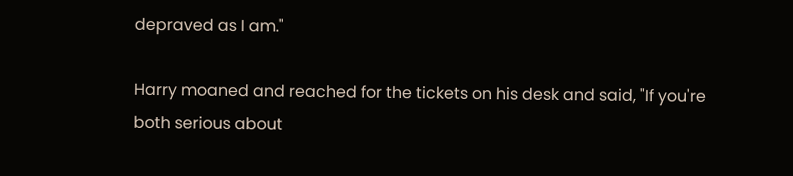depraved as I am."

Harry moaned and reached for the tickets on his desk and said, "If you're both serious about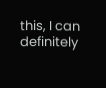this, I can definitely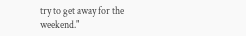try to get away for the weekend."